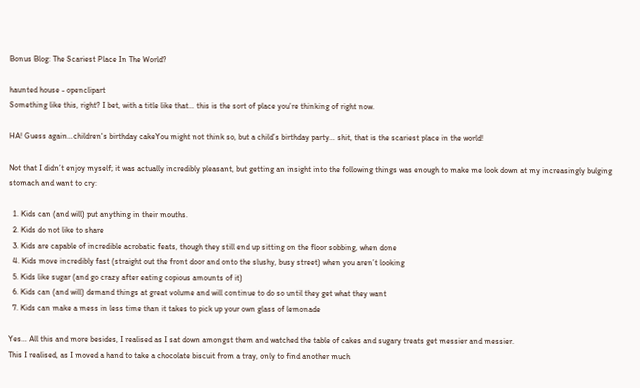Bonus Blog: The Scariest Place In The World?

haunted house - openclipart
Something like this, right? I bet, with a title like that… this is the sort of place you’re thinking of right now.

HA! Guess again…children's birthday cakeYou might not think so, but a child’s birthday party… shit, that is the scariest place in the world!

Not that I didn’t enjoy myself; it was actually incredibly pleasant, but getting an insight into the following things was enough to make me look down at my increasingly bulging stomach and want to cry:

  1. Kids can (and will) put anything in their mouths.
  2. Kids do not like to share
  3. Kids are capable of incredible acrobatic feats, though they still end up sitting on the floor sobbing, when done
  4. Kids move incredibly fast (straight out the front door and onto the slushy, busy street) when you aren’t looking
  5. Kids like sugar (and go crazy after eating copious amounts of it)
  6. Kids can (and will) demand things at great volume and will continue to do so until they get what they want
  7. Kids can make a mess in less time than it takes to pick up your own glass of lemonade

Yes… All this and more besides, I realised as I sat down amongst them and watched the table of cakes and sugary treats get messier and messier.
This I realised, as I moved a hand to take a chocolate biscuit from a tray, only to find another much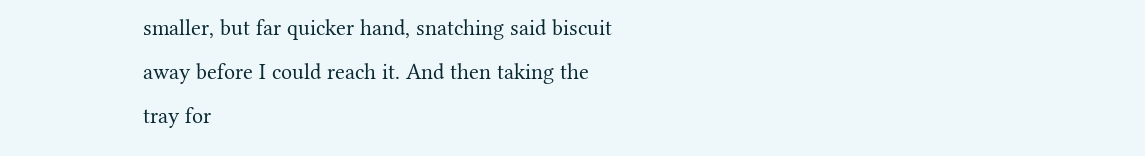smaller, but far quicker hand, snatching said biscuit away before I could reach it. And then taking the tray for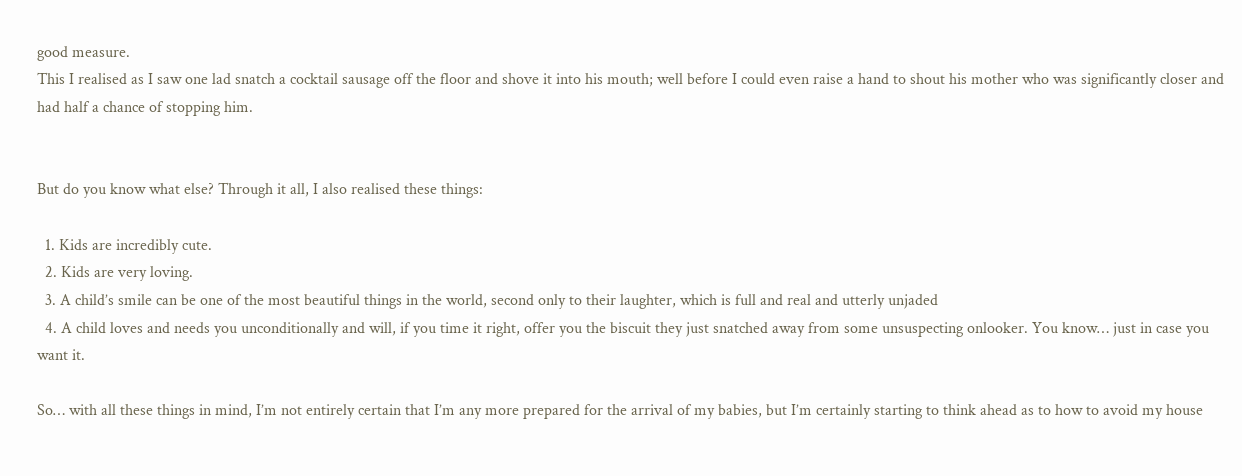good measure.
This I realised as I saw one lad snatch a cocktail sausage off the floor and shove it into his mouth; well before I could even raise a hand to shout his mother who was significantly closer and had half a chance of stopping him.


But do you know what else? Through it all, I also realised these things:

  1. Kids are incredibly cute.
  2. Kids are very loving.
  3. A child’s smile can be one of the most beautiful things in the world, second only to their laughter, which is full and real and utterly unjaded
  4. A child loves and needs you unconditionally and will, if you time it right, offer you the biscuit they just snatched away from some unsuspecting onlooker. You know… just in case you want it.

So… with all these things in mind, I’m not entirely certain that I’m any more prepared for the arrival of my babies, but I’m certainly starting to think ahead as to how to avoid my house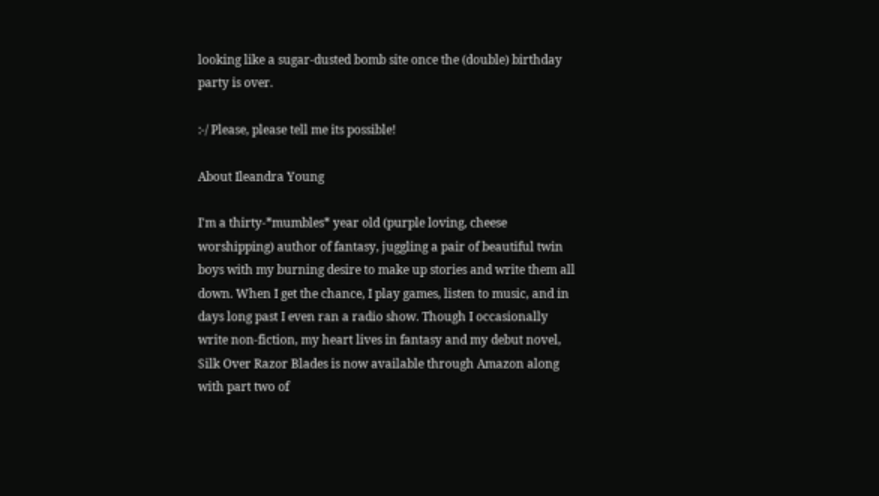looking like a sugar-dusted bomb site once the (double) birthday party is over.

:-/ Please, please tell me its possible!

About Ileandra Young

I'm a thirty-*mumbles* year old (purple loving, cheese worshipping) author of fantasy, juggling a pair of beautiful twin boys with my burning desire to make up stories and write them all down. When I get the chance, I play games, listen to music, and in days long past I even ran a radio show. Though I occasionally write non-fiction, my heart lives in fantasy and my debut novel, Silk Over Razor Blades is now available through Amazon along with part two of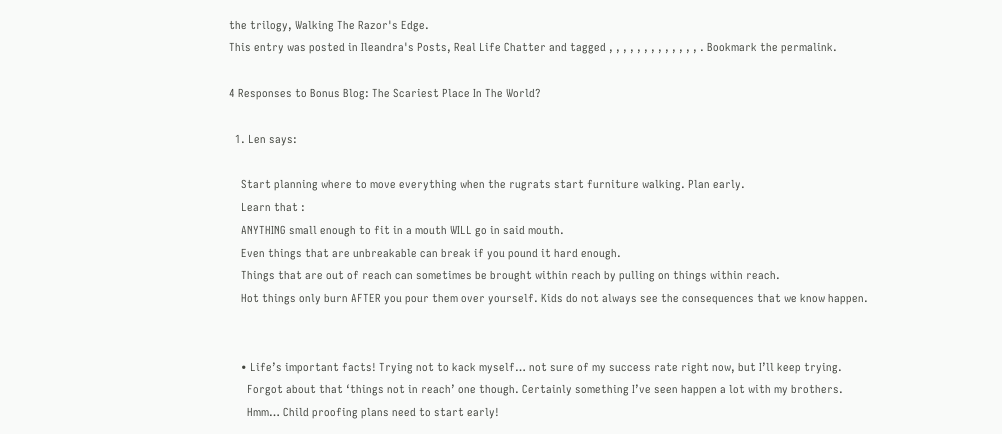the trilogy, Walking The Razor's Edge.
This entry was posted in Ileandra's Posts, Real Life Chatter and tagged , , , , , , , , , , , , , . Bookmark the permalink.

4 Responses to Bonus Blog: The Scariest Place In The World?

  1. Len says:

    Start planning where to move everything when the rugrats start furniture walking. Plan early.
    Learn that :
    ANYTHING small enough to fit in a mouth WILL go in said mouth.
    Even things that are unbreakable can break if you pound it hard enough.
    Things that are out of reach can sometimes be brought within reach by pulling on things within reach.
    Hot things only burn AFTER you pour them over yourself. Kids do not always see the consequences that we know happen.


    • Life’s important facts! Trying not to kack myself… not sure of my success rate right now, but I’ll keep trying.
      Forgot about that ‘things not in reach’ one though. Certainly something I’ve seen happen a lot with my brothers.
      Hmm… Child proofing plans need to start early!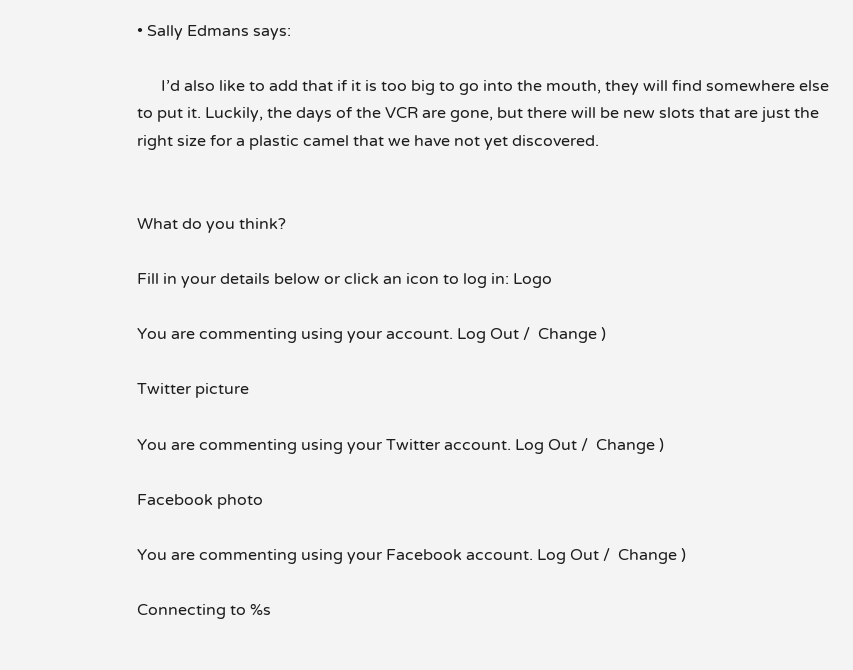• Sally Edmans says:

      I’d also like to add that if it is too big to go into the mouth, they will find somewhere else to put it. Luckily, the days of the VCR are gone, but there will be new slots that are just the right size for a plastic camel that we have not yet discovered.


What do you think?

Fill in your details below or click an icon to log in: Logo

You are commenting using your account. Log Out /  Change )

Twitter picture

You are commenting using your Twitter account. Log Out /  Change )

Facebook photo

You are commenting using your Facebook account. Log Out /  Change )

Connecting to %s